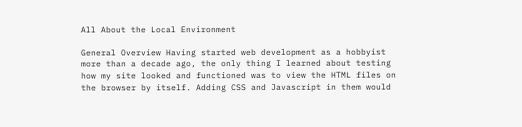All About the Local Environment

General Overview Having started web development as a hobbyist more than a decade ago, the only thing I learned about testing how my site looked and functioned was to view the HTML files on the browser by itself. Adding CSS and Javascript in them would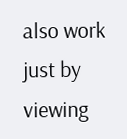also work just by viewing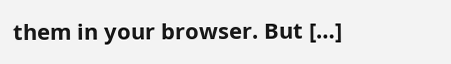them in your browser. But […]